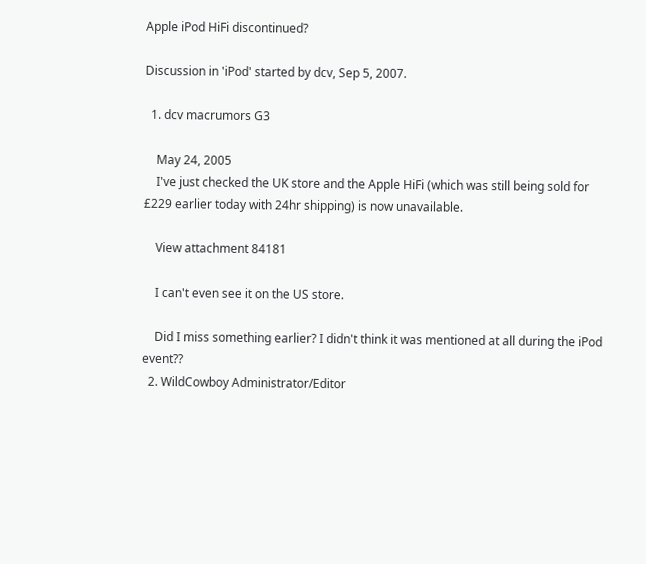Apple iPod HiFi discontinued?

Discussion in 'iPod' started by dcv, Sep 5, 2007.

  1. dcv macrumors G3

    May 24, 2005
    I've just checked the UK store and the Apple HiFi (which was still being sold for £229 earlier today with 24hr shipping) is now unavailable.

    View attachment 84181

    I can't even see it on the US store.

    Did I miss something earlier? I didn't think it was mentioned at all during the iPod event??
  2. WildCowboy Administrator/Editor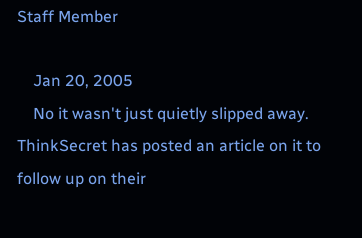Staff Member

    Jan 20, 2005
    No it wasn't just quietly slipped away. ThinkSecret has posted an article on it to follow up on their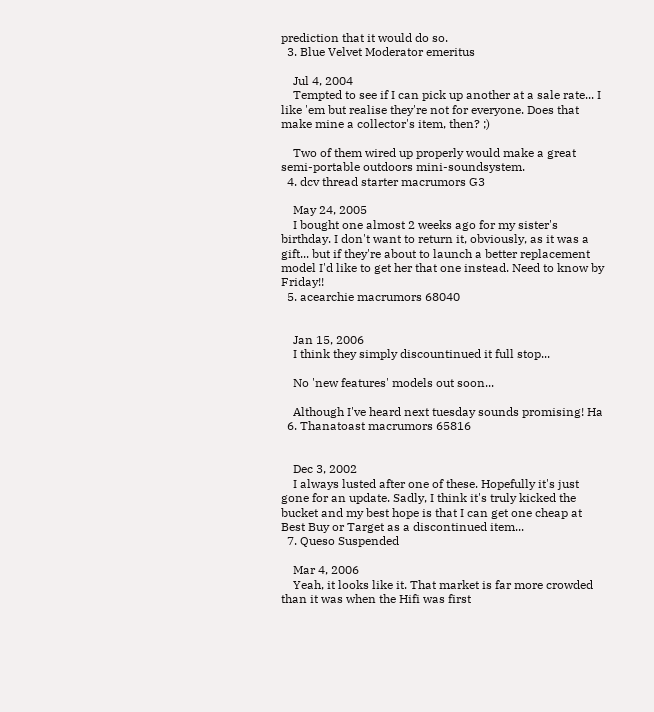prediction that it would do so.
  3. Blue Velvet Moderator emeritus

    Jul 4, 2004
    Tempted to see if I can pick up another at a sale rate... I like 'em but realise they're not for everyone. Does that make mine a collector's item, then? ;)

    Two of them wired up properly would make a great semi-portable outdoors mini-soundsystem.
  4. dcv thread starter macrumors G3

    May 24, 2005
    I bought one almost 2 weeks ago for my sister's birthday. I don't want to return it, obviously, as it was a gift... but if they're about to launch a better replacement model I'd like to get her that one instead. Need to know by Friday!!
  5. acearchie macrumors 68040


    Jan 15, 2006
    I think they simply discountinued it full stop...

    No 'new features' models out soon...

    Although I've heard next tuesday sounds promising! Ha
  6. Thanatoast macrumors 65816


    Dec 3, 2002
    I always lusted after one of these. Hopefully it's just gone for an update. Sadly, I think it's truly kicked the bucket and my best hope is that I can get one cheap at Best Buy or Target as a discontinued item...
  7. Queso Suspended

    Mar 4, 2006
    Yeah, it looks like it. That market is far more crowded than it was when the Hifi was first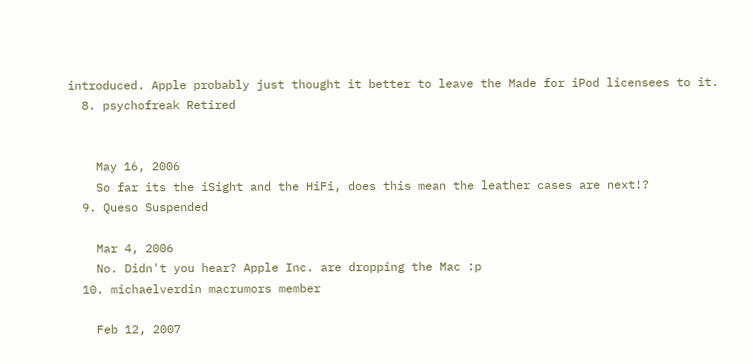introduced. Apple probably just thought it better to leave the Made for iPod licensees to it.
  8. psychofreak Retired


    May 16, 2006
    So far its the iSight and the HiFi, does this mean the leather cases are next!?
  9. Queso Suspended

    Mar 4, 2006
    No. Didn't you hear? Apple Inc. are dropping the Mac :p
  10. michaelverdin macrumors member

    Feb 12, 2007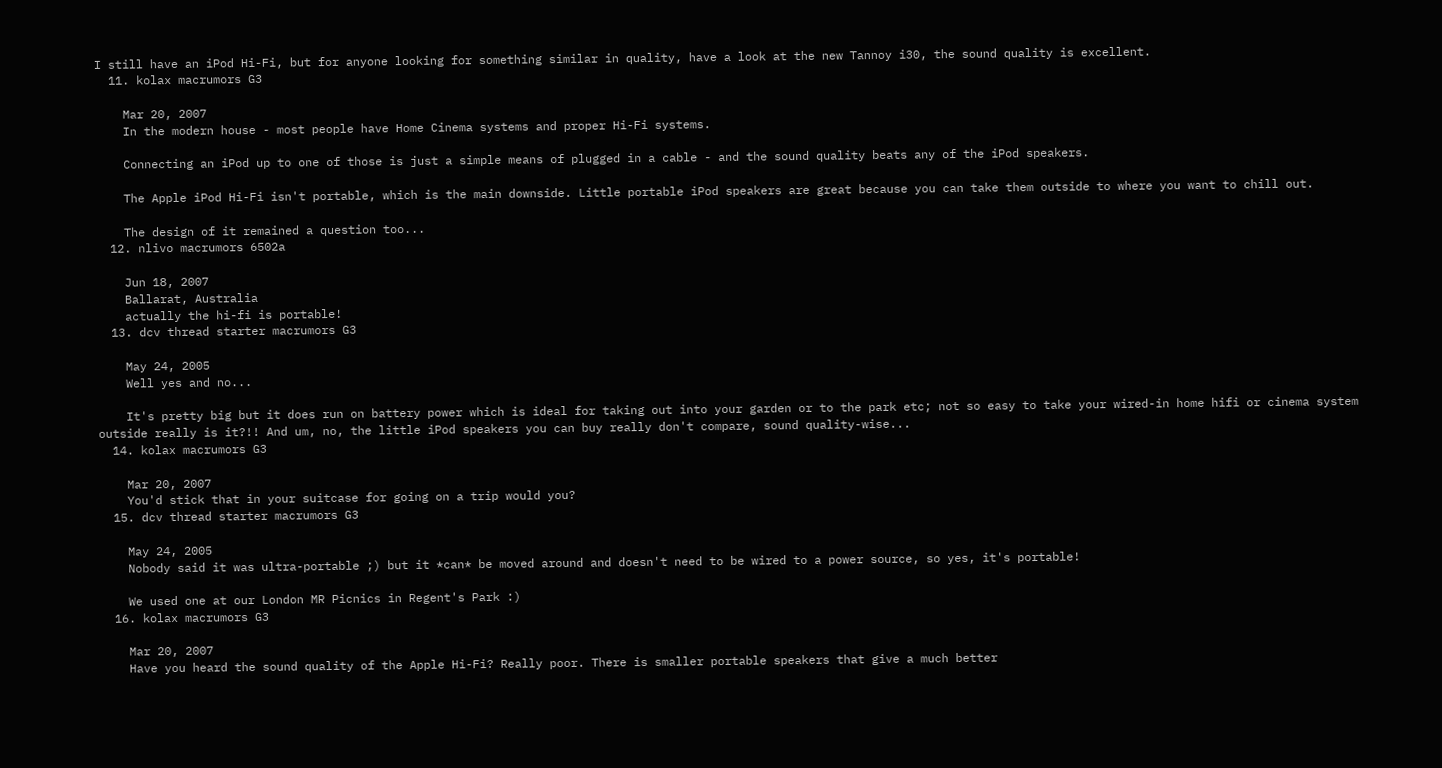I still have an iPod Hi-Fi, but for anyone looking for something similar in quality, have a look at the new Tannoy i30, the sound quality is excellent.
  11. kolax macrumors G3

    Mar 20, 2007
    In the modern house - most people have Home Cinema systems and proper Hi-Fi systems.

    Connecting an iPod up to one of those is just a simple means of plugged in a cable - and the sound quality beats any of the iPod speakers.

    The Apple iPod Hi-Fi isn't portable, which is the main downside. Little portable iPod speakers are great because you can take them outside to where you want to chill out.

    The design of it remained a question too...
  12. nlivo macrumors 6502a

    Jun 18, 2007
    Ballarat, Australia
    actually the hi-fi is portable!
  13. dcv thread starter macrumors G3

    May 24, 2005
    Well yes and no...

    It's pretty big but it does run on battery power which is ideal for taking out into your garden or to the park etc; not so easy to take your wired-in home hifi or cinema system outside really is it?!! And um, no, the little iPod speakers you can buy really don't compare, sound quality-wise...
  14. kolax macrumors G3

    Mar 20, 2007
    You'd stick that in your suitcase for going on a trip would you?
  15. dcv thread starter macrumors G3

    May 24, 2005
    Nobody said it was ultra-portable ;) but it *can* be moved around and doesn't need to be wired to a power source, so yes, it's portable!

    We used one at our London MR Picnics in Regent's Park :)
  16. kolax macrumors G3

    Mar 20, 2007
    Have you heard the sound quality of the Apple Hi-Fi? Really poor. There is smaller portable speakers that give a much better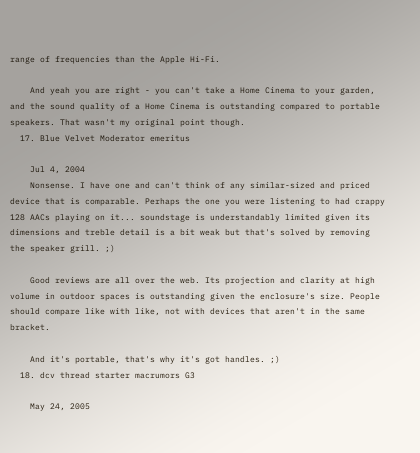range of frequencies than the Apple Hi-Fi.

    And yeah you are right - you can't take a Home Cinema to your garden, and the sound quality of a Home Cinema is outstanding compared to portable speakers. That wasn't my original point though.
  17. Blue Velvet Moderator emeritus

    Jul 4, 2004
    Nonsense. I have one and can't think of any similar-sized and priced device that is comparable. Perhaps the one you were listening to had crappy 128 AACs playing on it... soundstage is understandably limited given its dimensions and treble detail is a bit weak but that's solved by removing the speaker grill. ;)

    Good reviews are all over the web. Its projection and clarity at high volume in outdoor spaces is outstanding given the enclosure's size. People should compare like with like, not with devices that aren't in the same bracket.

    And it's portable, that's why it's got handles. ;)
  18. dcv thread starter macrumors G3

    May 24, 2005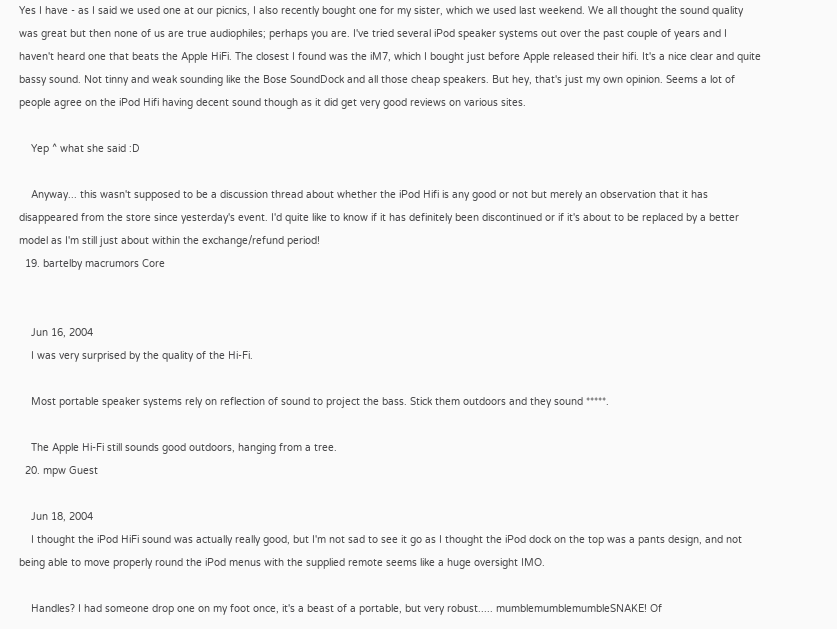Yes I have - as I said we used one at our picnics, I also recently bought one for my sister, which we used last weekend. We all thought the sound quality was great but then none of us are true audiophiles; perhaps you are. I've tried several iPod speaker systems out over the past couple of years and I haven't heard one that beats the Apple HiFi. The closest I found was the iM7, which I bought just before Apple released their hifi. It's a nice clear and quite bassy sound. Not tinny and weak sounding like the Bose SoundDock and all those cheap speakers. But hey, that's just my own opinion. Seems a lot of people agree on the iPod Hifi having decent sound though as it did get very good reviews on various sites.

    Yep ^ what she said :D

    Anyway... this wasn't supposed to be a discussion thread about whether the iPod Hifi is any good or not but merely an observation that it has disappeared from the store since yesterday's event. I'd quite like to know if it has definitely been discontinued or if it's about to be replaced by a better model as I'm still just about within the exchange/refund period!
  19. bartelby macrumors Core


    Jun 16, 2004
    I was very surprised by the quality of the Hi-Fi.

    Most portable speaker systems rely on reflection of sound to project the bass. Stick them outdoors and they sound *****.

    The Apple Hi-Fi still sounds good outdoors, hanging from a tree.
  20. mpw Guest

    Jun 18, 2004
    I thought the iPod HiFi sound was actually really good, but I'm not sad to see it go as I thought the iPod dock on the top was a pants design, and not being able to move properly round the iPod menus with the supplied remote seems like a huge oversight IMO.

    Handles? I had someone drop one on my foot once, it's a beast of a portable, but very robust..... mumblemumblemumbleSNAKE! Of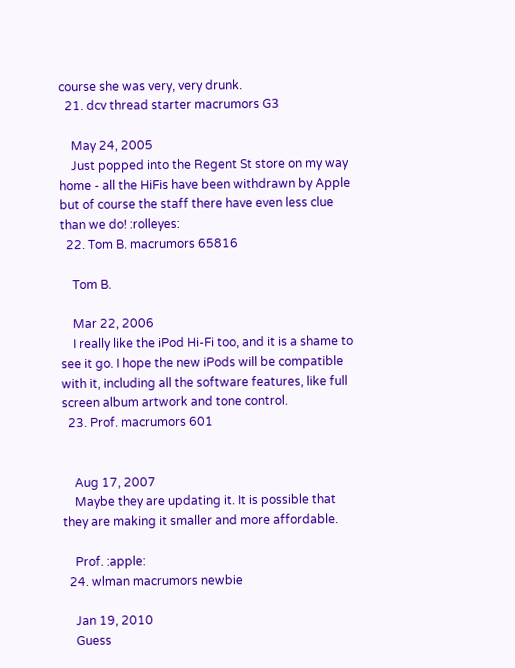course she was very, very drunk.
  21. dcv thread starter macrumors G3

    May 24, 2005
    Just popped into the Regent St store on my way home - all the HiFis have been withdrawn by Apple but of course the staff there have even less clue than we do! :rolleyes:
  22. Tom B. macrumors 65816

    Tom B.

    Mar 22, 2006
    I really like the iPod Hi-Fi too, and it is a shame to see it go. I hope the new iPods will be compatible with it, including all the software features, like full screen album artwork and tone control.
  23. Prof. macrumors 601


    Aug 17, 2007
    Maybe they are updating it. It is possible that they are making it smaller and more affordable.

    Prof. :apple:
  24. wlman macrumors newbie

    Jan 19, 2010
    Guess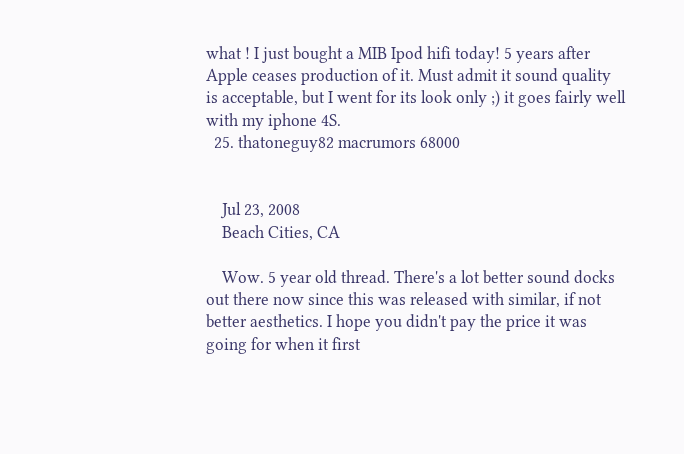what ! I just bought a MIB Ipod hifi today! 5 years after Apple ceases production of it. Must admit it sound quality is acceptable, but I went for its look only ;) it goes fairly well with my iphone 4S.
  25. thatoneguy82 macrumors 68000


    Jul 23, 2008
    Beach Cities, CA

    Wow. 5 year old thread. There's a lot better sound docks out there now since this was released with similar, if not better aesthetics. I hope you didn't pay the price it was going for when it first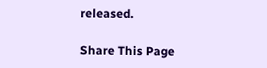released.

Share This Page